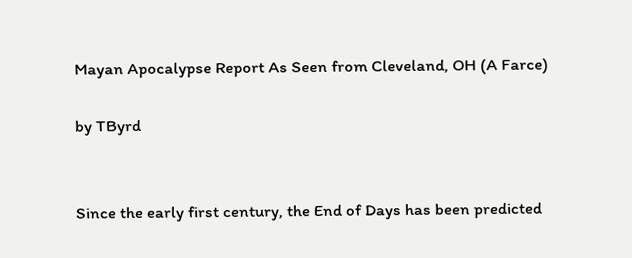Mayan Apocalypse Report As Seen from Cleveland, OH (A Farce)

by TByrd


Since the early first century, the End of Days has been predicted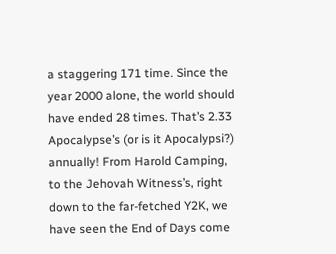a staggering 171 time. Since the year 2000 alone, the world should have ended 28 times. That’s 2.33 Apocalypse’s (or is it Apocalypsi?) annually! From Harold Camping, to the Jehovah Witness’s, right down to the far-fetched Y2K, we have seen the End of Days come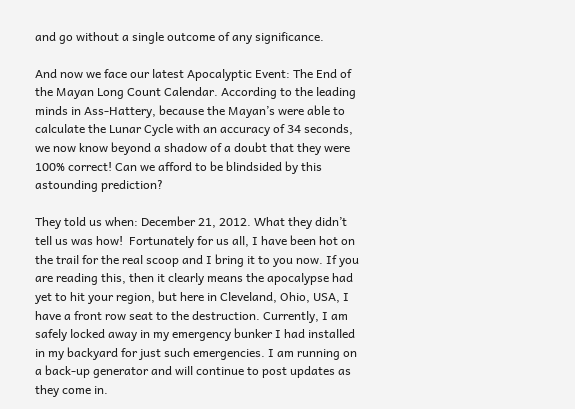and go without a single outcome of any significance.

And now we face our latest Apocalyptic Event: The End of the Mayan Long Count Calendar. According to the leading minds in Ass-Hattery, because the Mayan’s were able to calculate the Lunar Cycle with an accuracy of 34 seconds, we now know beyond a shadow of a doubt that they were 100% correct! Can we afford to be blindsided by this astounding prediction?

They told us when: December 21, 2012. What they didn’t tell us was how!  Fortunately for us all, I have been hot on the trail for the real scoop and I bring it to you now. If you are reading this, then it clearly means the apocalypse had yet to hit your region, but here in Cleveland, Ohio, USA, I have a front row seat to the destruction. Currently, I am safely locked away in my emergency bunker I had installed in my backyard for just such emergencies. I am running on a back-up generator and will continue to post updates as they come in.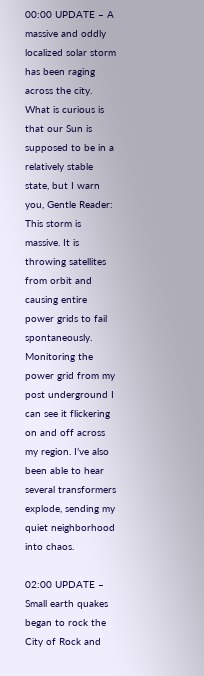00:00 UPDATE – A massive and oddly localized solar storm has been raging across the city. What is curious is that our Sun is supposed to be in a relatively stable state, but I warn you, Gentle Reader: This storm is massive. It is throwing satellites from orbit and causing entire power grids to fail spontaneously. Monitoring the power grid from my post underground I can see it flickering on and off across my region. I’ve also been able to hear several transformers explode, sending my quiet neighborhood into chaos.

02:00 UPDATE – Small earth quakes began to rock the City of Rock and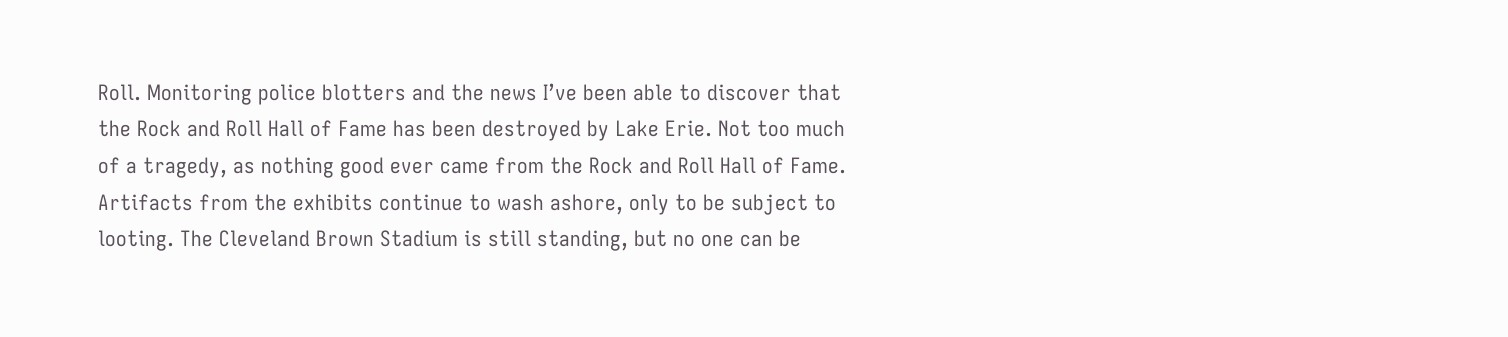Roll. Monitoring police blotters and the news I’ve been able to discover that the Rock and Roll Hall of Fame has been destroyed by Lake Erie. Not too much of a tragedy, as nothing good ever came from the Rock and Roll Hall of Fame. Artifacts from the exhibits continue to wash ashore, only to be subject to looting. The Cleveland Brown Stadium is still standing, but no one can be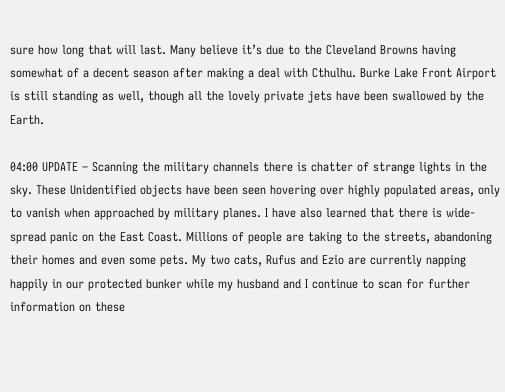sure how long that will last. Many believe it’s due to the Cleveland Browns having somewhat of a decent season after making a deal with Cthulhu. Burke Lake Front Airport is still standing as well, though all the lovely private jets have been swallowed by the Earth.

04:00 UPDATE – Scanning the military channels there is chatter of strange lights in the sky. These Unidentified objects have been seen hovering over highly populated areas, only to vanish when approached by military planes. I have also learned that there is wide-spread panic on the East Coast. Millions of people are taking to the streets, abandoning their homes and even some pets. My two cats, Rufus and Ezio are currently napping happily in our protected bunker while my husband and I continue to scan for further information on these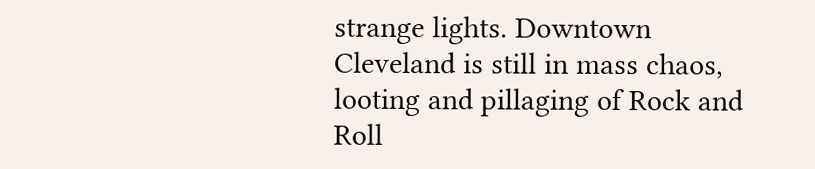strange lights. Downtown Cleveland is still in mass chaos, looting and pillaging of Rock and Roll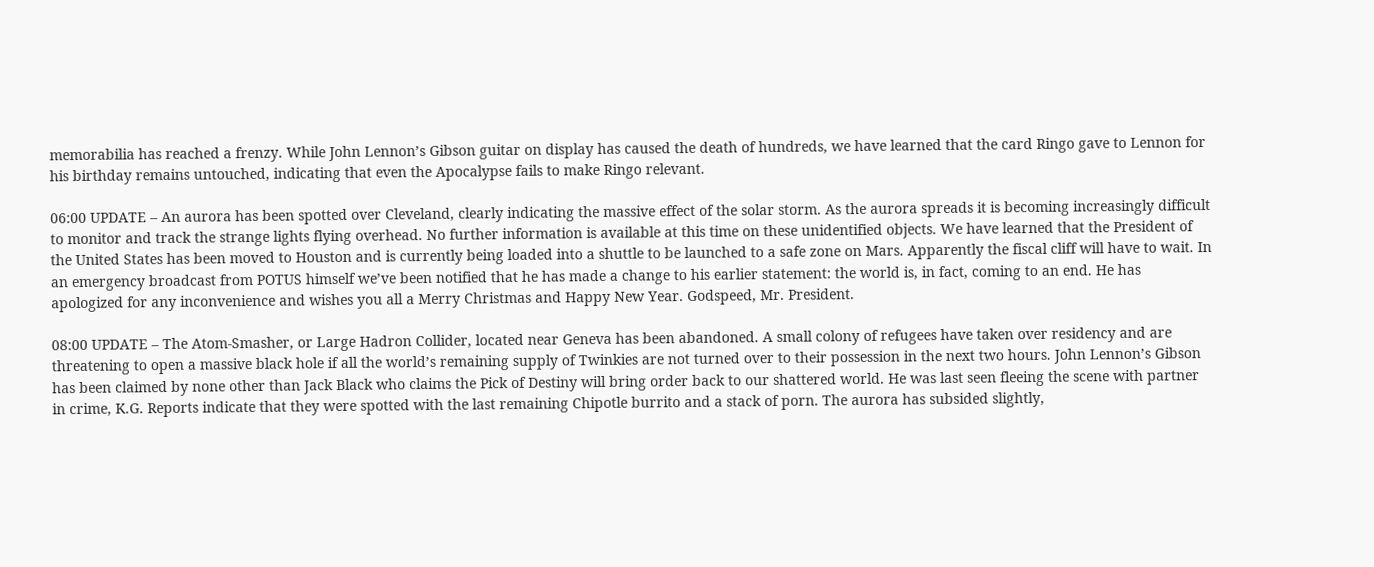memorabilia has reached a frenzy. While John Lennon’s Gibson guitar on display has caused the death of hundreds, we have learned that the card Ringo gave to Lennon for his birthday remains untouched, indicating that even the Apocalypse fails to make Ringo relevant.

06:00 UPDATE – An aurora has been spotted over Cleveland, clearly indicating the massive effect of the solar storm. As the aurora spreads it is becoming increasingly difficult to monitor and track the strange lights flying overhead. No further information is available at this time on these unidentified objects. We have learned that the President of the United States has been moved to Houston and is currently being loaded into a shuttle to be launched to a safe zone on Mars. Apparently the fiscal cliff will have to wait. In an emergency broadcast from POTUS himself we’ve been notified that he has made a change to his earlier statement: the world is, in fact, coming to an end. He has apologized for any inconvenience and wishes you all a Merry Christmas and Happy New Year. Godspeed, Mr. President.

08:00 UPDATE – The Atom-Smasher, or Large Hadron Collider, located near Geneva has been abandoned. A small colony of refugees have taken over residency and are threatening to open a massive black hole if all the world’s remaining supply of Twinkies are not turned over to their possession in the next two hours. John Lennon’s Gibson has been claimed by none other than Jack Black who claims the Pick of Destiny will bring order back to our shattered world. He was last seen fleeing the scene with partner in crime, K.G. Reports indicate that they were spotted with the last remaining Chipotle burrito and a stack of porn. The aurora has subsided slightly,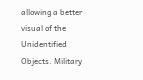allowing a better visual of the Unidentified Objects. Military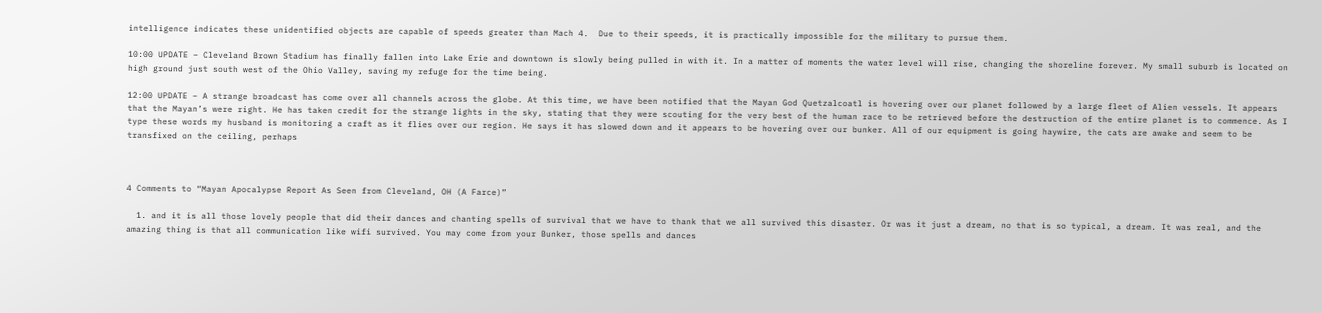intelligence indicates these unidentified objects are capable of speeds greater than Mach 4.  Due to their speeds, it is practically impossible for the military to pursue them.

10:00 UPDATE – Cleveland Brown Stadium has finally fallen into Lake Erie and downtown is slowly being pulled in with it. In a matter of moments the water level will rise, changing the shoreline forever. My small suburb is located on high ground just south west of the Ohio Valley, saving my refuge for the time being.

12:00 UPDATE – A strange broadcast has come over all channels across the globe. At this time, we have been notified that the Mayan God Quetzalcoatl is hovering over our planet followed by a large fleet of Alien vessels. It appears that the Mayan’s were right. He has taken credit for the strange lights in the sky, stating that they were scouting for the very best of the human race to be retrieved before the destruction of the entire planet is to commence. As I type these words my husband is monitoring a craft as it flies over our region. He says it has slowed down and it appears to be hovering over our bunker. All of our equipment is going haywire, the cats are awake and seem to be transfixed on the ceiling, perhaps



4 Comments to “Mayan Apocalypse Report As Seen from Cleveland, OH (A Farce)”

  1. and it is all those lovely people that did their dances and chanting spells of survival that we have to thank that we all survived this disaster. Or was it just a dream, no that is so typical, a dream. It was real, and the amazing thing is that all communication like wifi survived. You may come from your Bunker, those spells and dances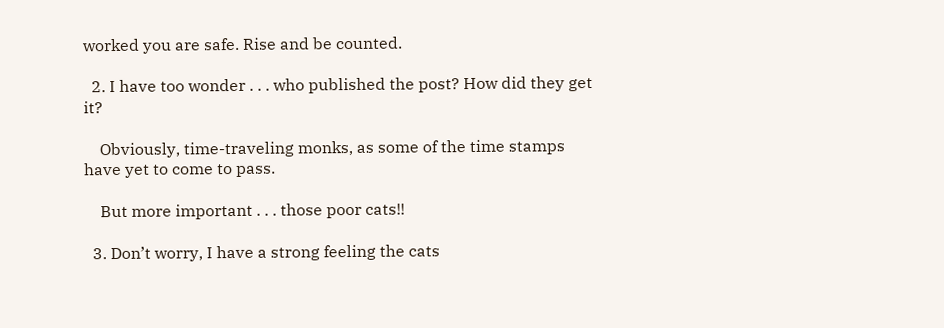worked you are safe. Rise and be counted.

  2. I have too wonder . . . who published the post? How did they get it?

    Obviously, time-traveling monks, as some of the time stamps have yet to come to pass.

    But more important . . . those poor cats!!

  3. Don’t worry, I have a strong feeling the cats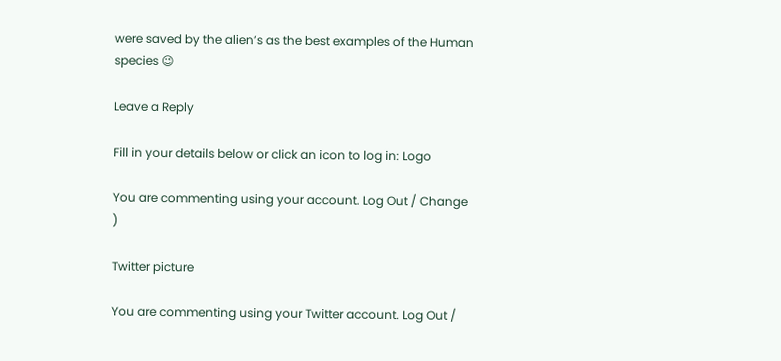were saved by the alien’s as the best examples of the Human species 😉

Leave a Reply

Fill in your details below or click an icon to log in: Logo

You are commenting using your account. Log Out / Change )

Twitter picture

You are commenting using your Twitter account. Log Out /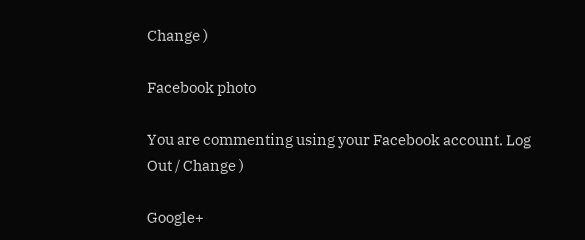Change )

Facebook photo

You are commenting using your Facebook account. Log Out / Change )

Google+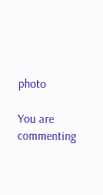photo

You are commenting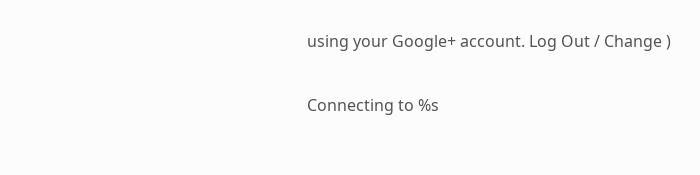using your Google+ account. Log Out / Change )

Connecting to %s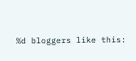%d bloggers like this: